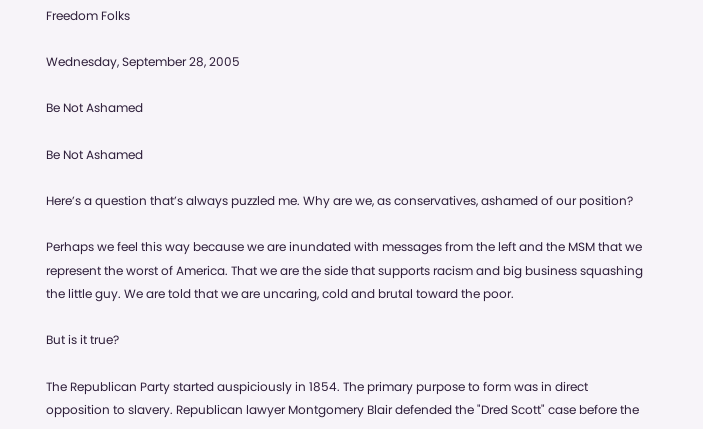Freedom Folks

Wednesday, September 28, 2005

Be Not Ashamed

Be Not Ashamed

Here’s a question that’s always puzzled me. Why are we, as conservatives, ashamed of our position?

Perhaps we feel this way because we are inundated with messages from the left and the MSM that we represent the worst of America. That we are the side that supports racism and big business squashing the little guy. We are told that we are uncaring, cold and brutal toward the poor.

But is it true?

The Republican Party started auspiciously in 1854. The primary purpose to form was in direct opposition to slavery. Republican lawyer Montgomery Blair defended the "Dred Scott" case before the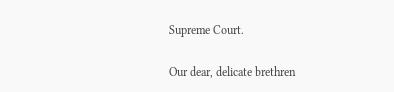Supreme Court.

Our dear, delicate brethren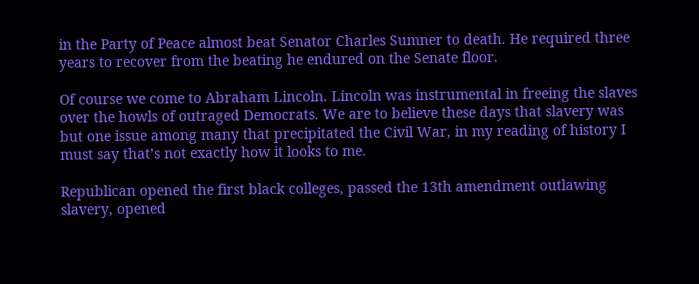in the Party of Peace almost beat Senator Charles Sumner to death. He required three years to recover from the beating he endured on the Senate floor.

Of course we come to Abraham Lincoln. Lincoln was instrumental in freeing the slaves over the howls of outraged Democrats. We are to believe these days that slavery was but one issue among many that precipitated the Civil War, in my reading of history I must say that’s not exactly how it looks to me.

Republican opened the first black colleges, passed the 13th amendment outlawing slavery, opened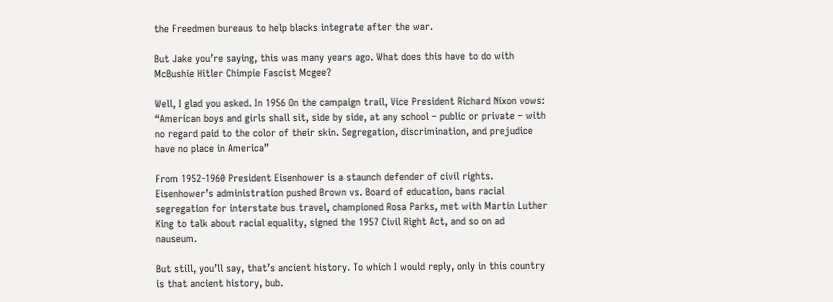the Freedmen bureaus to help blacks integrate after the war.

But Jake you’re saying, this was many years ago. What does this have to do with McBushie Hitler Chimpie Fascist Mcgee?

Well, I glad you asked. In 1956 On the campaign trail, Vice President Richard Nixon vows: “American boys and girls shall sit, side by side, at any school – public or private – with no regard paid to the color of their skin. Segregation, discrimination, and prejudice have no place in America”

From 1952-1960 President Eisenhower is a staunch defender of civil rights. Eisenhower’s administration pushed Brown vs. Board of education, bans racial segregation for interstate bus travel, championed Rosa Parks, met with Martin Luther King to talk about racial equality, signed the 1957 Civil Right Act, and so on ad nauseum.

But still, you’ll say, that’s ancient history. To which I would reply, only in this country is that ancient history, bub.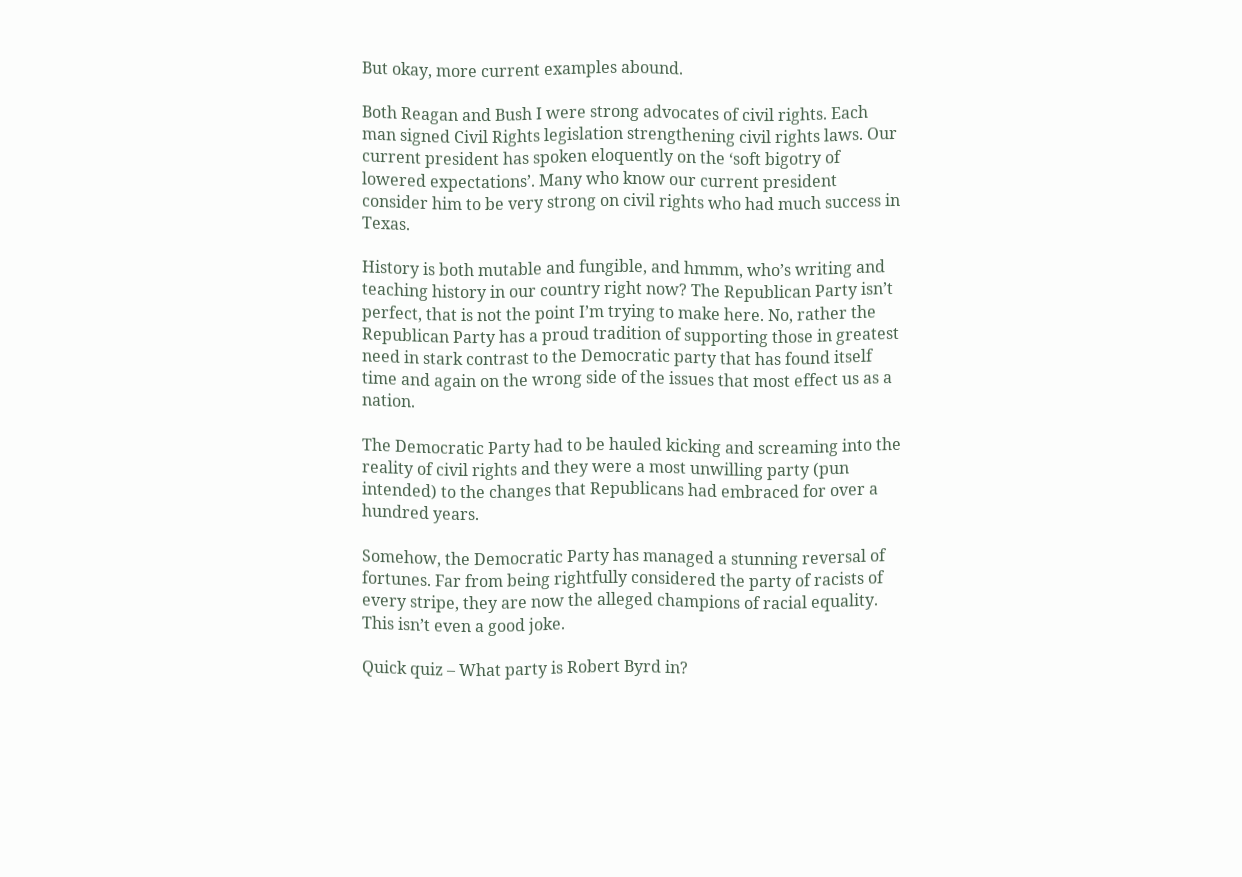But okay, more current examples abound.

Both Reagan and Bush I were strong advocates of civil rights. Each man signed Civil Rights legislation strengthening civil rights laws. Our current president has spoken eloquently on the ‘soft bigotry of lowered expectations’. Many who know our current president consider him to be very strong on civil rights who had much success in Texas.

History is both mutable and fungible, and hmmm, who’s writing and teaching history in our country right now? The Republican Party isn’t perfect, that is not the point I’m trying to make here. No, rather the Republican Party has a proud tradition of supporting those in greatest need in stark contrast to the Democratic party that has found itself time and again on the wrong side of the issues that most effect us as a nation.

The Democratic Party had to be hauled kicking and screaming into the reality of civil rights and they were a most unwilling party (pun intended) to the changes that Republicans had embraced for over a hundred years.

Somehow, the Democratic Party has managed a stunning reversal of fortunes. Far from being rightfully considered the party of racists of every stripe, they are now the alleged champions of racial equality. This isn’t even a good joke.

Quick quiz – What party is Robert Byrd in?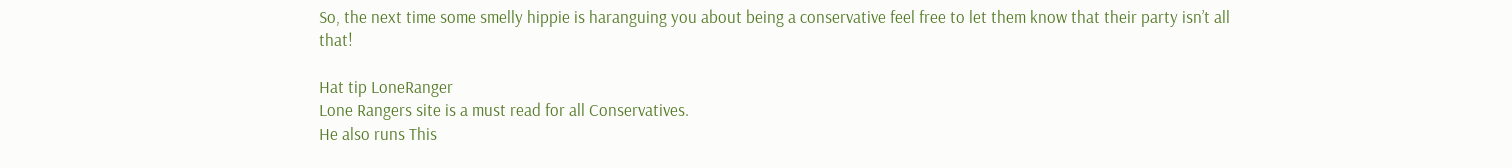So, the next time some smelly hippie is haranguing you about being a conservative feel free to let them know that their party isn’t all that!

Hat tip LoneRanger
Lone Rangers site is a must read for all Conservatives.
He also runs This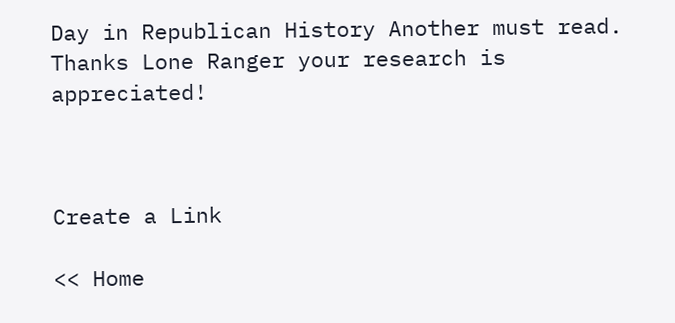Day in Republican History Another must read. Thanks Lone Ranger your research is appreciated!



Create a Link

<< Home